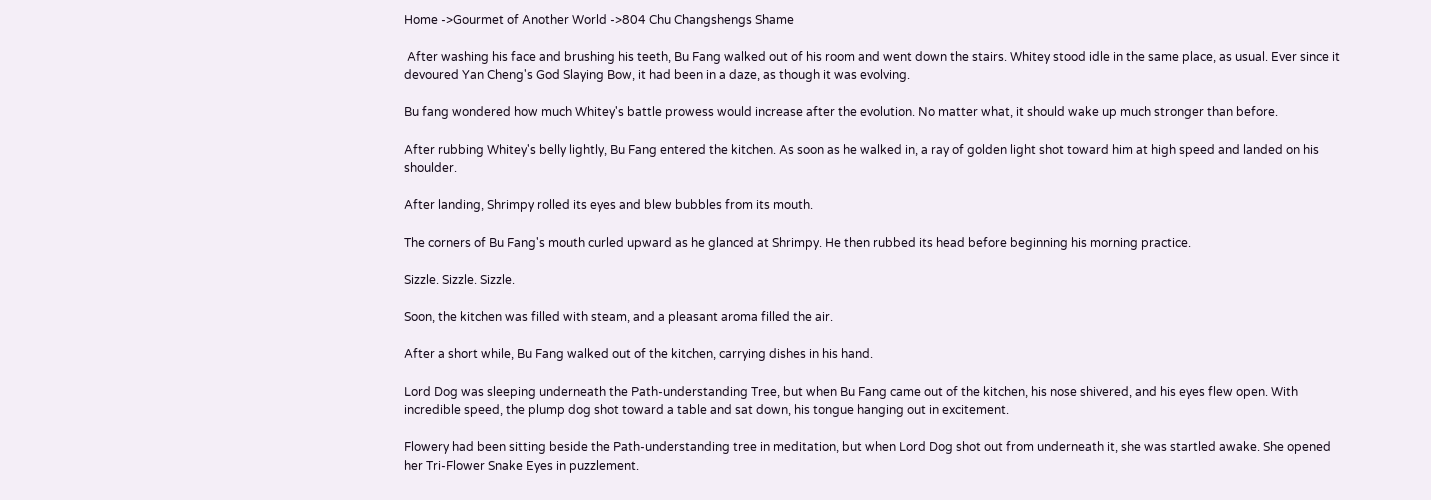Home ->Gourmet of Another World ->804 Chu Changshengs Shame

 After washing his face and brushing his teeth, Bu Fang walked out of his room and went down the stairs. Whitey stood idle in the same place, as usual. Ever since it devoured Yan Cheng's God Slaying Bow, it had been in a daze, as though it was evolving.

Bu fang wondered how much Whitey's battle prowess would increase after the evolution. No matter what, it should wake up much stronger than before.

After rubbing Whitey's belly lightly, Bu Fang entered the kitchen. As soon as he walked in, a ray of golden light shot toward him at high speed and landed on his shoulder.

After landing, Shrimpy rolled its eyes and blew bubbles from its mouth.

The corners of Bu Fang's mouth curled upward as he glanced at Shrimpy. He then rubbed its head before beginning his morning practice.

Sizzle. Sizzle. Sizzle.

Soon, the kitchen was filled with steam, and a pleasant aroma filled the air.

After a short while, Bu Fang walked out of the kitchen, carrying dishes in his hand.

Lord Dog was sleeping underneath the Path-understanding Tree, but when Bu Fang came out of the kitchen, his nose shivered, and his eyes flew open. With incredible speed, the plump dog shot toward a table and sat down, his tongue hanging out in excitement.

Flowery had been sitting beside the Path-understanding tree in meditation, but when Lord Dog shot out from underneath it, she was startled awake. She opened her Tri-Flower Snake Eyes in puzzlement.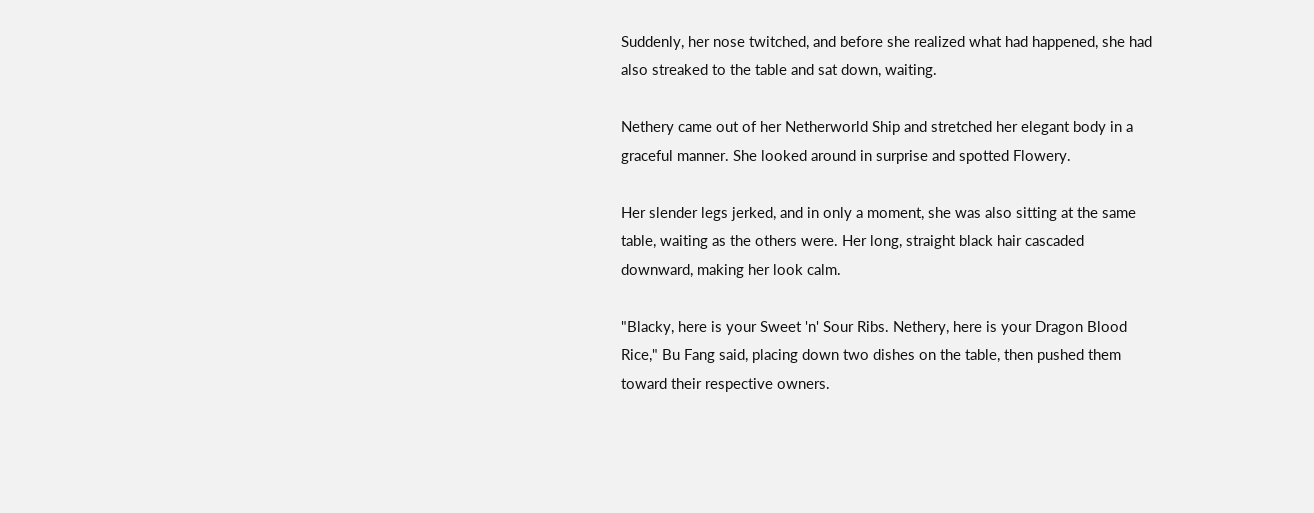Suddenly, her nose twitched, and before she realized what had happened, she had also streaked to the table and sat down, waiting.

Nethery came out of her Netherworld Ship and stretched her elegant body in a graceful manner. She looked around in surprise and spotted Flowery.

Her slender legs jerked, and in only a moment, she was also sitting at the same table, waiting as the others were. Her long, straight black hair cascaded downward, making her look calm.

"Blacky, here is your Sweet 'n' Sour Ribs. Nethery, here is your Dragon Blood Rice," Bu Fang said, placing down two dishes on the table, then pushed them toward their respective owners.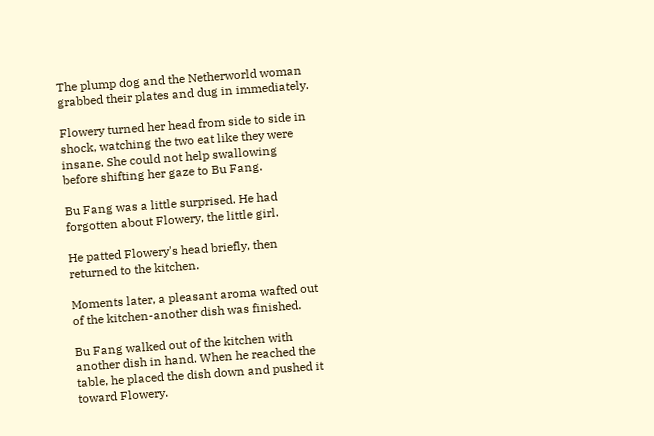The plump dog and the Netherworld woman grabbed their plates and dug in immediately.

Flowery turned her head from side to side in shock, watching the two eat like they were insane. She could not help swallowing before shifting her gaze to Bu Fang.

Bu Fang was a little surprised. He had forgotten about Flowery, the little girl.

He patted Flowery's head briefly, then returned to the kitchen.

Moments later, a pleasant aroma wafted out of the kitchen-another dish was finished.

Bu Fang walked out of the kitchen with another dish in hand. When he reached the table, he placed the dish down and pushed it toward Flowery.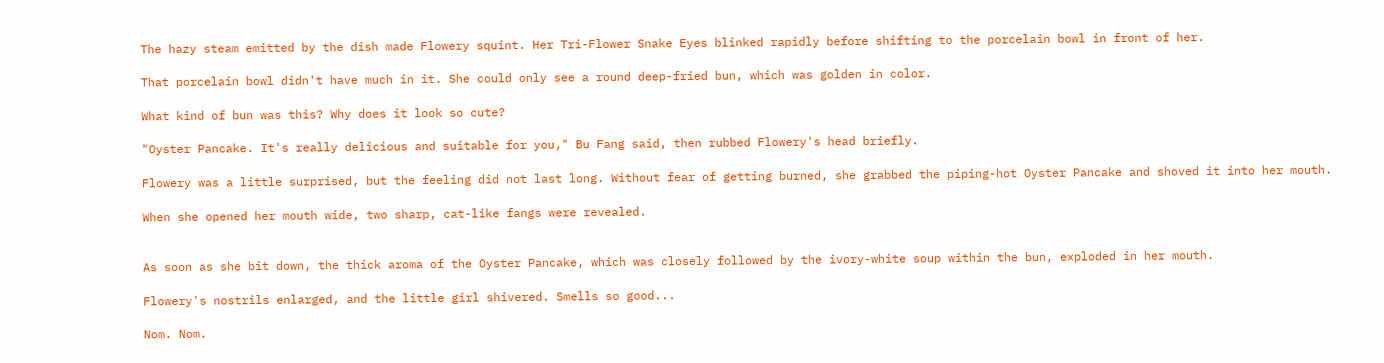The hazy steam emitted by the dish made Flowery squint. Her Tri-Flower Snake Eyes blinked rapidly before shifting to the porcelain bowl in front of her.

That porcelain bowl didn't have much in it. She could only see a round deep-fried bun, which was golden in color.

What kind of bun was this? Why does it look so cute?

"Oyster Pancake. It's really delicious and suitable for you," Bu Fang said, then rubbed Flowery's head briefly.

Flowery was a little surprised, but the feeling did not last long. Without fear of getting burned, she grabbed the piping-hot Oyster Pancake and shoved it into her mouth.

When she opened her mouth wide, two sharp, cat-like fangs were revealed.


As soon as she bit down, the thick aroma of the Oyster Pancake, which was closely followed by the ivory-white soup within the bun, exploded in her mouth.

Flowery's nostrils enlarged, and the little girl shivered. Smells so good...

Nom. Nom.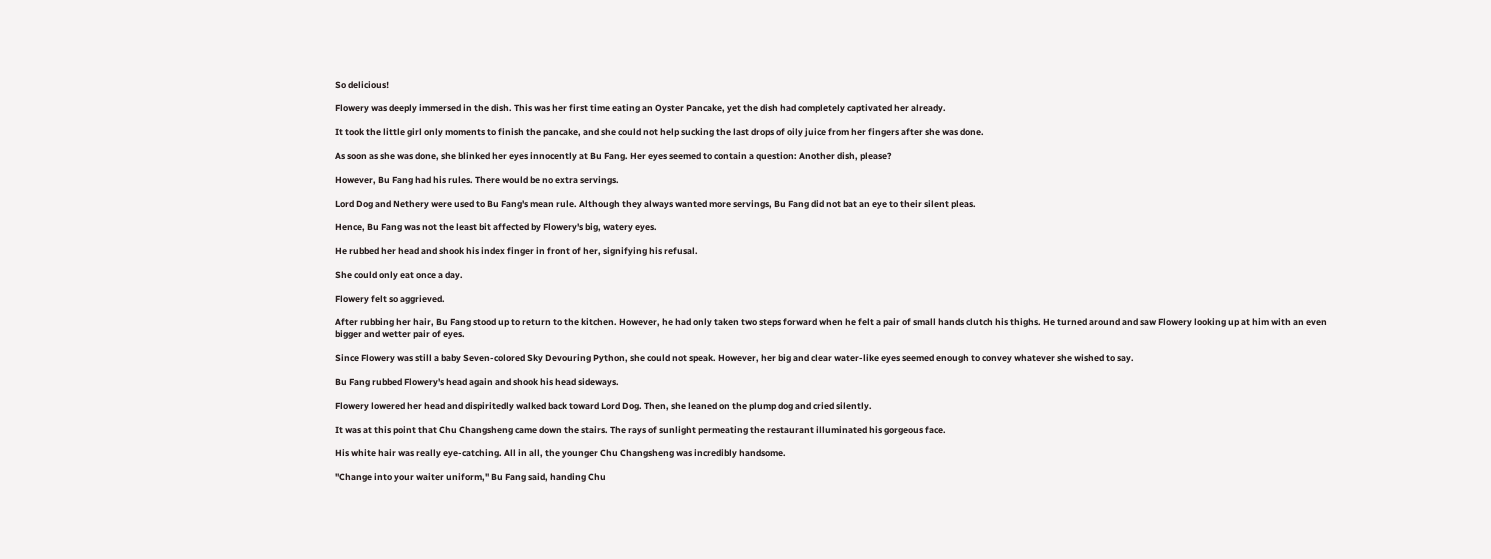So delicious!

Flowery was deeply immersed in the dish. This was her first time eating an Oyster Pancake, yet the dish had completely captivated her already.

It took the little girl only moments to finish the pancake, and she could not help sucking the last drops of oily juice from her fingers after she was done.

As soon as she was done, she blinked her eyes innocently at Bu Fang. Her eyes seemed to contain a question: Another dish, please?

However, Bu Fang had his rules. There would be no extra servings.

Lord Dog and Nethery were used to Bu Fang's mean rule. Although they always wanted more servings, Bu Fang did not bat an eye to their silent pleas.

Hence, Bu Fang was not the least bit affected by Flowery's big, watery eyes.

He rubbed her head and shook his index finger in front of her, signifying his refusal.

She could only eat once a day.

Flowery felt so aggrieved.

After rubbing her hair, Bu Fang stood up to return to the kitchen. However, he had only taken two steps forward when he felt a pair of small hands clutch his thighs. He turned around and saw Flowery looking up at him with an even bigger and wetter pair of eyes.

Since Flowery was still a baby Seven-colored Sky Devouring Python, she could not speak. However, her big and clear water-like eyes seemed enough to convey whatever she wished to say.

Bu Fang rubbed Flowery's head again and shook his head sideways.

Flowery lowered her head and dispiritedly walked back toward Lord Dog. Then, she leaned on the plump dog and cried silently.

It was at this point that Chu Changsheng came down the stairs. The rays of sunlight permeating the restaurant illuminated his gorgeous face.

His white hair was really eye-catching. All in all, the younger Chu Changsheng was incredibly handsome.

"Change into your waiter uniform," Bu Fang said, handing Chu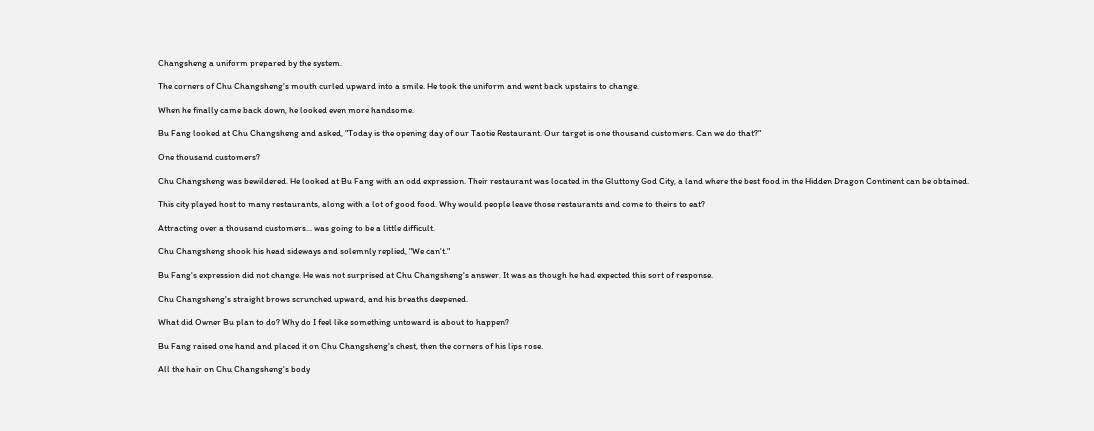Changsheng a uniform prepared by the system.

The corners of Chu Changsheng's mouth curled upward into a smile. He took the uniform and went back upstairs to change.

When he finally came back down, he looked even more handsome.

Bu Fang looked at Chu Changsheng and asked, "Today is the opening day of our Taotie Restaurant. Our target is one thousand customers. Can we do that?"

One thousand customers?

Chu Changsheng was bewildered. He looked at Bu Fang with an odd expression. Their restaurant was located in the Gluttony God City, a land where the best food in the Hidden Dragon Continent can be obtained.

This city played host to many restaurants, along with a lot of good food. Why would people leave those restaurants and come to theirs to eat?

Attracting over a thousand customers... was going to be a little difficult.

Chu Changsheng shook his head sideways and solemnly replied, "We can't."

Bu Fang's expression did not change. He was not surprised at Chu Changsheng's answer. It was as though he had expected this sort of response.

Chu Changsheng's straight brows scrunched upward, and his breaths deepened.

What did Owner Bu plan to do? Why do I feel like something untoward is about to happen?

Bu Fang raised one hand and placed it on Chu Changsheng's chest, then the corners of his lips rose.

All the hair on Chu Changsheng's body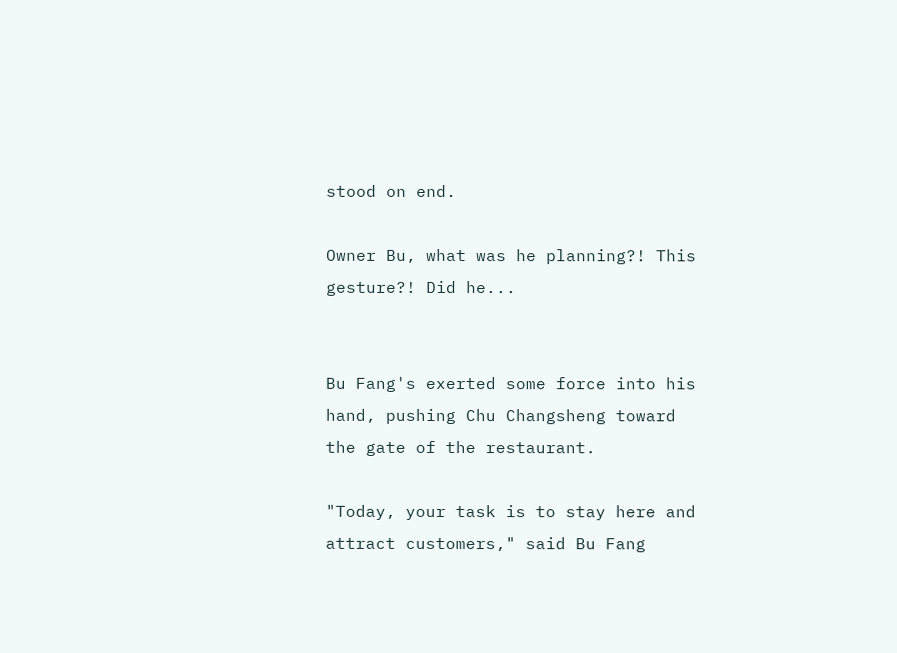stood on end.

Owner Bu, what was he planning?! This gesture?! Did he...


Bu Fang's exerted some force into his hand, pushing Chu Changsheng toward the gate of the restaurant.

"Today, your task is to stay here and attract customers," said Bu Fang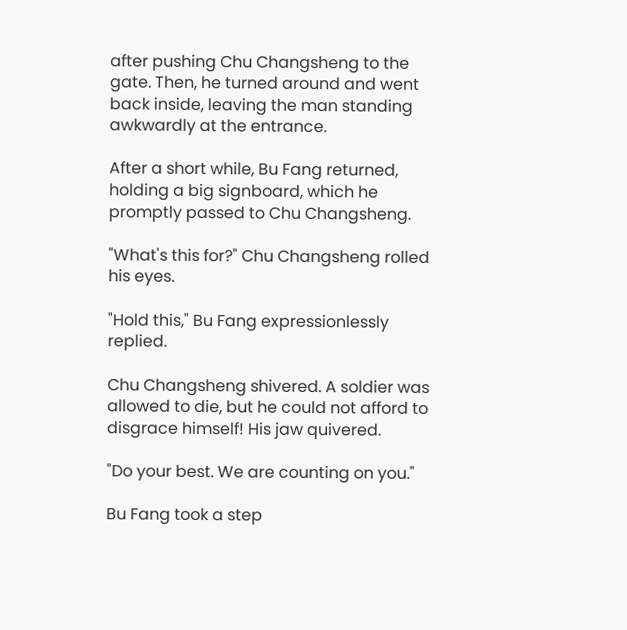after pushing Chu Changsheng to the gate. Then, he turned around and went back inside, leaving the man standing awkwardly at the entrance.

After a short while, Bu Fang returned, holding a big signboard, which he promptly passed to Chu Changsheng.

"What's this for?" Chu Changsheng rolled his eyes.

"Hold this," Bu Fang expressionlessly replied.

Chu Changsheng shivered. A soldier was allowed to die, but he could not afford to disgrace himself! His jaw quivered.

"Do your best. We are counting on you."

Bu Fang took a step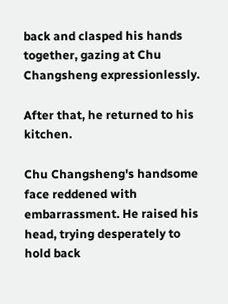back and clasped his hands together, gazing at Chu Changsheng expressionlessly.

After that, he returned to his kitchen.

Chu Changsheng's handsome face reddened with embarrassment. He raised his head, trying desperately to hold back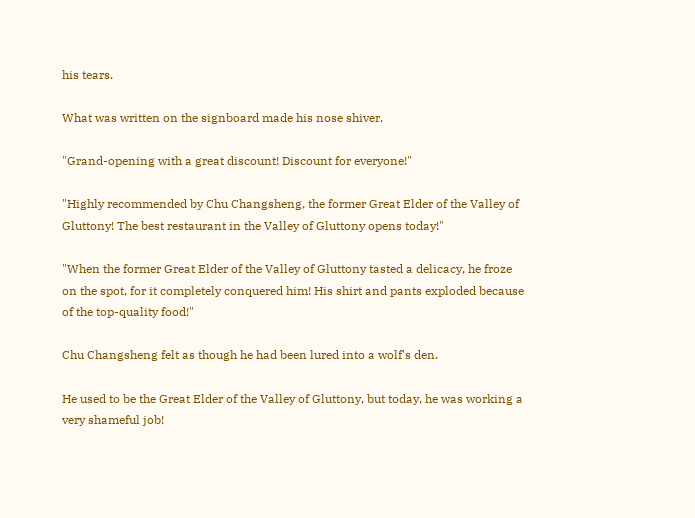his tears.

What was written on the signboard made his nose shiver.

"Grand-opening with a great discount! Discount for everyone!"

"Highly recommended by Chu Changsheng, the former Great Elder of the Valley of Gluttony! The best restaurant in the Valley of Gluttony opens today!"

"When the former Great Elder of the Valley of Gluttony tasted a delicacy, he froze on the spot, for it completely conquered him! His shirt and pants exploded because of the top-quality food!"

Chu Changsheng felt as though he had been lured into a wolf's den.

He used to be the Great Elder of the Valley of Gluttony, but today, he was working a very shameful job!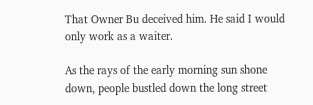That Owner Bu deceived him. He said I would only work as a waiter.

As the rays of the early morning sun shone down, people bustled down the long street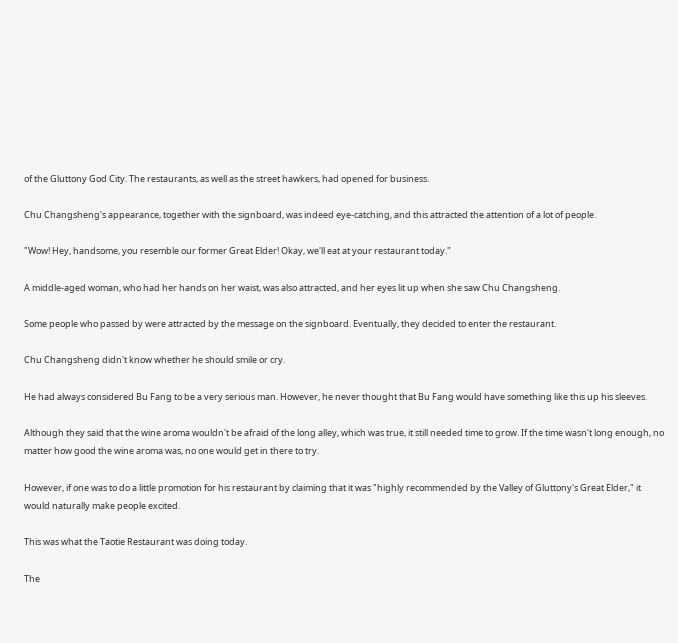of the Gluttony God City. The restaurants, as well as the street hawkers, had opened for business.

Chu Changsheng's appearance, together with the signboard, was indeed eye-catching, and this attracted the attention of a lot of people.

"Wow! Hey, handsome, you resemble our former Great Elder! Okay, we'll eat at your restaurant today."

A middle-aged woman, who had her hands on her waist, was also attracted, and her eyes lit up when she saw Chu Changsheng.

Some people who passed by were attracted by the message on the signboard. Eventually, they decided to enter the restaurant.

Chu Changsheng didn't know whether he should smile or cry.

He had always considered Bu Fang to be a very serious man. However, he never thought that Bu Fang would have something like this up his sleeves.

Although they said that the wine aroma wouldn't be afraid of the long alley, which was true, it still needed time to grow. If the time wasn't long enough, no matter how good the wine aroma was, no one would get in there to try.

However, if one was to do a little promotion for his restaurant by claiming that it was "highly recommended by the Valley of Gluttony's Great Elder," it would naturally make people excited.

This was what the Taotie Restaurant was doing today.

The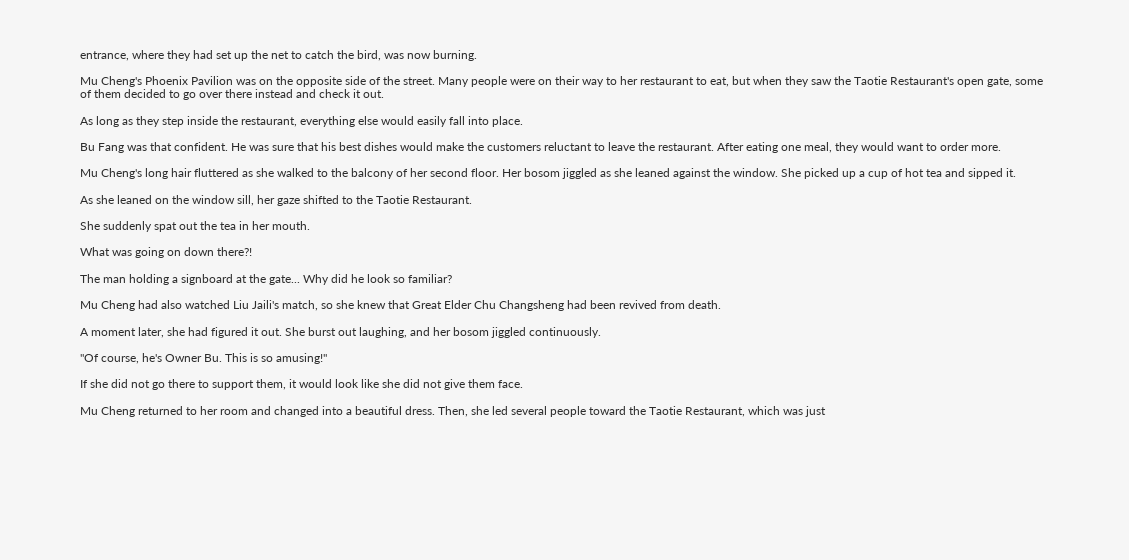entrance, where they had set up the net to catch the bird, was now burning.

Mu Cheng's Phoenix Pavilion was on the opposite side of the street. Many people were on their way to her restaurant to eat, but when they saw the Taotie Restaurant's open gate, some of them decided to go over there instead and check it out.

As long as they step inside the restaurant, everything else would easily fall into place.

Bu Fang was that confident. He was sure that his best dishes would make the customers reluctant to leave the restaurant. After eating one meal, they would want to order more.

Mu Cheng's long hair fluttered as she walked to the balcony of her second floor. Her bosom jiggled as she leaned against the window. She picked up a cup of hot tea and sipped it.

As she leaned on the window sill, her gaze shifted to the Taotie Restaurant.

She suddenly spat out the tea in her mouth.

What was going on down there?!

The man holding a signboard at the gate... Why did he look so familiar?

Mu Cheng had also watched Liu Jaili's match, so she knew that Great Elder Chu Changsheng had been revived from death.

A moment later, she had figured it out. She burst out laughing, and her bosom jiggled continuously.

"Of course, he's Owner Bu. This is so amusing!"

If she did not go there to support them, it would look like she did not give them face.

Mu Cheng returned to her room and changed into a beautiful dress. Then, she led several people toward the Taotie Restaurant, which was just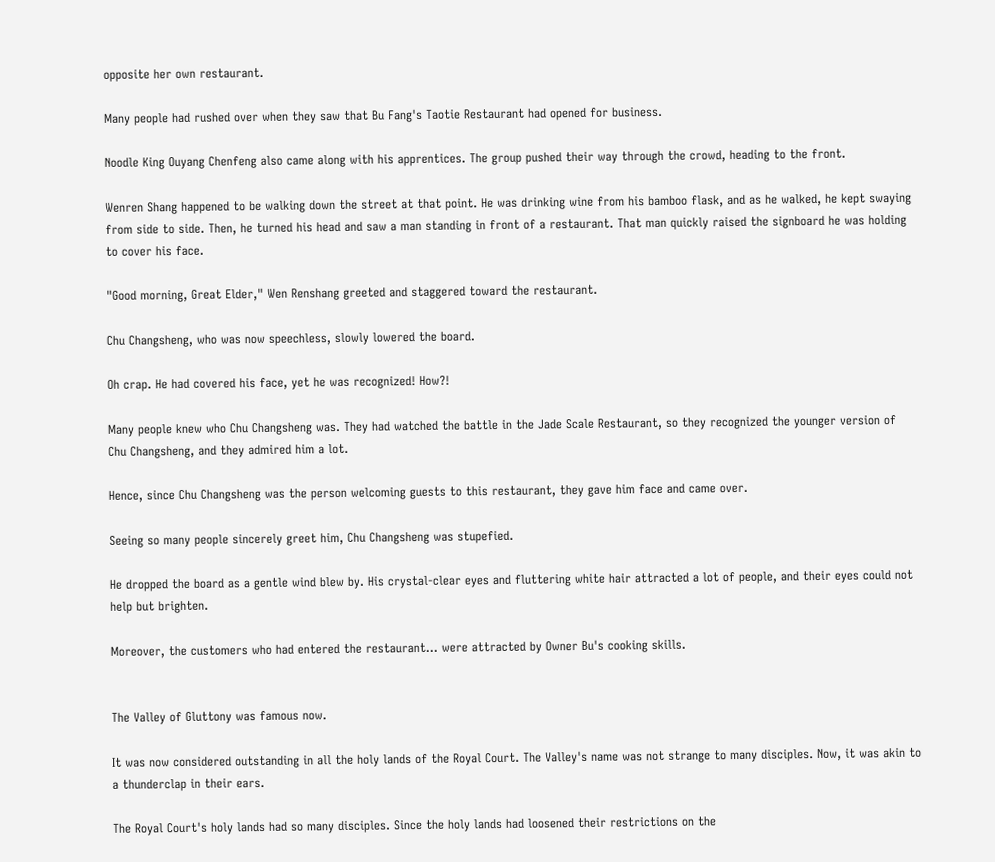opposite her own restaurant.

Many people had rushed over when they saw that Bu Fang's Taotie Restaurant had opened for business.

Noodle King Ouyang Chenfeng also came along with his apprentices. The group pushed their way through the crowd, heading to the front.

Wenren Shang happened to be walking down the street at that point. He was drinking wine from his bamboo flask, and as he walked, he kept swaying from side to side. Then, he turned his head and saw a man standing in front of a restaurant. That man quickly raised the signboard he was holding to cover his face.

"Good morning, Great Elder," Wen Renshang greeted and staggered toward the restaurant.

Chu Changsheng, who was now speechless, slowly lowered the board.

Oh crap. He had covered his face, yet he was recognized! How?!

Many people knew who Chu Changsheng was. They had watched the battle in the Jade Scale Restaurant, so they recognized the younger version of Chu Changsheng, and they admired him a lot.

Hence, since Chu Changsheng was the person welcoming guests to this restaurant, they gave him face and came over.

Seeing so many people sincerely greet him, Chu Changsheng was stupefied.

He dropped the board as a gentle wind blew by. His crystal-clear eyes and fluttering white hair attracted a lot of people, and their eyes could not help but brighten.

Moreover, the customers who had entered the restaurant... were attracted by Owner Bu's cooking skills.


The Valley of Gluttony was famous now.

It was now considered outstanding in all the holy lands of the Royal Court. The Valley's name was not strange to many disciples. Now, it was akin to a thunderclap in their ears.

The Royal Court's holy lands had so many disciples. Since the holy lands had loosened their restrictions on the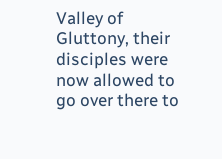Valley of Gluttony, their disciples were now allowed to go over there to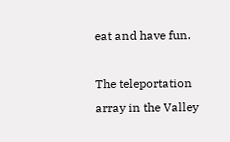eat and have fun.

The teleportation array in the Valley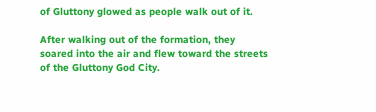of Gluttony glowed as people walk out of it.

After walking out of the formation, they soared into the air and flew toward the streets of the Gluttony God City.